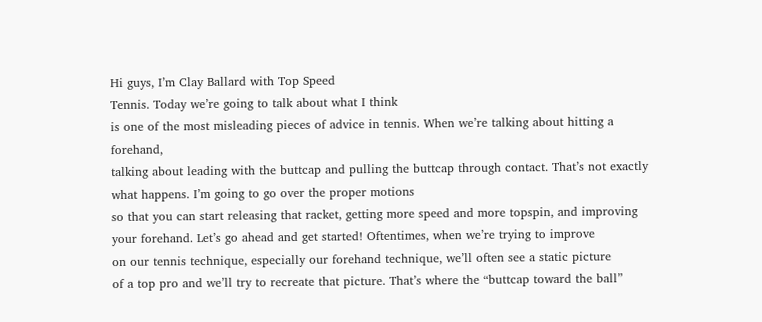Hi guys, I’m Clay Ballard with Top Speed
Tennis. Today we’re going to talk about what I think
is one of the most misleading pieces of advice in tennis. When we’re talking about hitting a forehand,
talking about leading with the buttcap and pulling the buttcap through contact. That’s not exactly what happens. I’m going to go over the proper motions
so that you can start releasing that racket, getting more speed and more topspin, and improving
your forehand. Let’s go ahead and get started! Oftentimes, when we’re trying to improve
on our tennis technique, especially our forehand technique, we’ll often see a static picture
of a top pro and we’ll try to recreate that picture. That’s where the “buttcap toward the ball”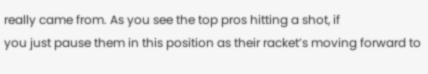really came from. As you see the top pros hitting a shot, if
you just pause them in this position as their racket’s moving forward to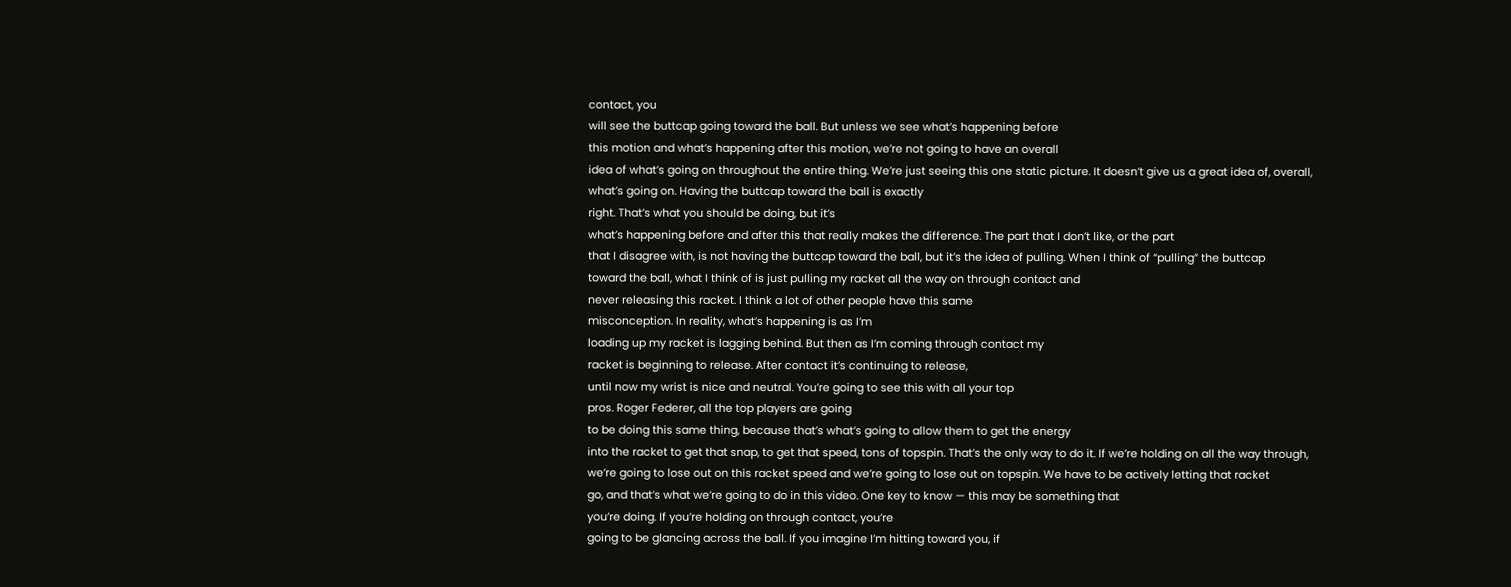contact, you
will see the buttcap going toward the ball. But unless we see what’s happening before
this motion and what’s happening after this motion, we’re not going to have an overall
idea of what’s going on throughout the entire thing. We’re just seeing this one static picture. It doesn’t give us a great idea of, overall,
what’s going on. Having the buttcap toward the ball is exactly
right. That’s what you should be doing, but it’s
what’s happening before and after this that really makes the difference. The part that I don’t like, or the part
that I disagree with, is not having the buttcap toward the ball, but it’s the idea of pulling. When I think of “pulling” the buttcap
toward the ball, what I think of is just pulling my racket all the way on through contact and
never releasing this racket. I think a lot of other people have this same
misconception. In reality, what’s happening is as I’m
loading up my racket is lagging behind. But then as I’m coming through contact my
racket is beginning to release. After contact it’s continuing to release,
until now my wrist is nice and neutral. You’re going to see this with all your top
pros. Roger Federer, all the top players are going
to be doing this same thing, because that’s what’s going to allow them to get the energy
into the racket to get that snap, to get that speed, tons of topspin. That’s the only way to do it. If we’re holding on all the way through,
we’re going to lose out on this racket speed and we’re going to lose out on topspin. We have to be actively letting that racket
go, and that’s what we’re going to do in this video. One key to know — this may be something that
you’re doing. If you’re holding on through contact, you’re
going to be glancing across the ball. If you imagine I’m hitting toward you, if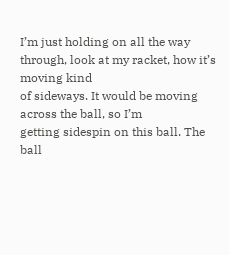I’m just holding on all the way through, look at my racket, how it’s moving kind
of sideways. It would be moving across the ball, so I’m
getting sidespin on this ball. The ball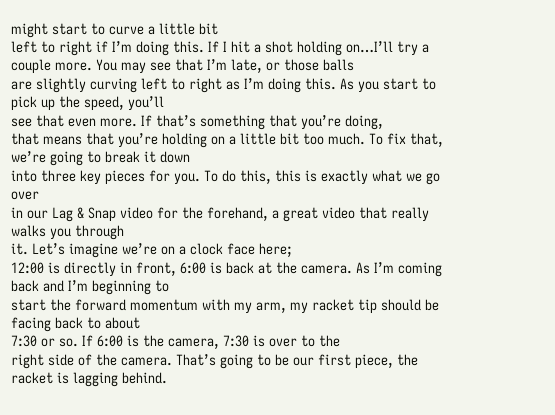might start to curve a little bit
left to right if I’m doing this. If I hit a shot holding on…I’ll try a
couple more. You may see that I’m late, or those balls
are slightly curving left to right as I’m doing this. As you start to pick up the speed, you’ll
see that even more. If that’s something that you’re doing,
that means that you’re holding on a little bit too much. To fix that, we’re going to break it down
into three key pieces for you. To do this, this is exactly what we go over
in our Lag & Snap video for the forehand, a great video that really walks you through
it. Let’s imagine we’re on a clock face here;
12:00 is directly in front, 6:00 is back at the camera. As I’m coming back and I’m beginning to
start the forward momentum with my arm, my racket tip should be facing back to about
7:30 or so. If 6:00 is the camera, 7:30 is over to the
right side of the camera. That’s going to be our first piece, the
racket is lagging behind.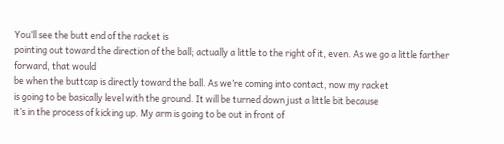You’ll see the butt end of the racket is
pointing out toward the direction of the ball; actually a little to the right of it, even. As we go a little farther forward, that would
be when the buttcap is directly toward the ball. As we’re coming into contact, now my racket
is going to be basically level with the ground. It will be turned down just a little bit because
it’s in the process of kicking up. My arm is going to be out in front of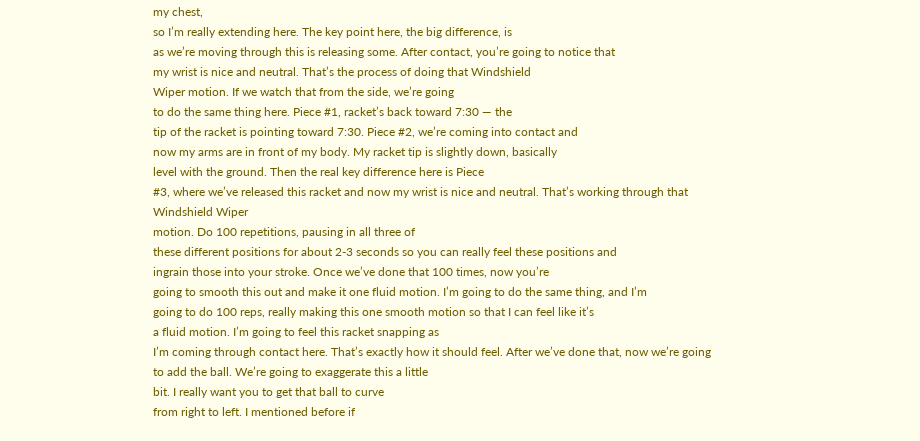my chest,
so I’m really extending here. The key point here, the big difference, is
as we’re moving through this is releasing some. After contact, you’re going to notice that
my wrist is nice and neutral. That’s the process of doing that Windshield
Wiper motion. If we watch that from the side, we’re going
to do the same thing here. Piece #1, racket’s back toward 7:30 — the
tip of the racket is pointing toward 7:30. Piece #2, we’re coming into contact and
now my arms are in front of my body. My racket tip is slightly down, basically
level with the ground. Then the real key difference here is Piece
#3, where we’ve released this racket and now my wrist is nice and neutral. That’s working through that Windshield Wiper
motion. Do 100 repetitions, pausing in all three of
these different positions for about 2-3 seconds so you can really feel these positions and
ingrain those into your stroke. Once we’ve done that 100 times, now you’re
going to smooth this out and make it one fluid motion. I’m going to do the same thing, and I’m
going to do 100 reps, really making this one smooth motion so that I can feel like it’s
a fluid motion. I’m going to feel this racket snapping as
I’m coming through contact here. That’s exactly how it should feel. After we’ve done that, now we’re going
to add the ball. We’re going to exaggerate this a little
bit. I really want you to get that ball to curve
from right to left. I mentioned before if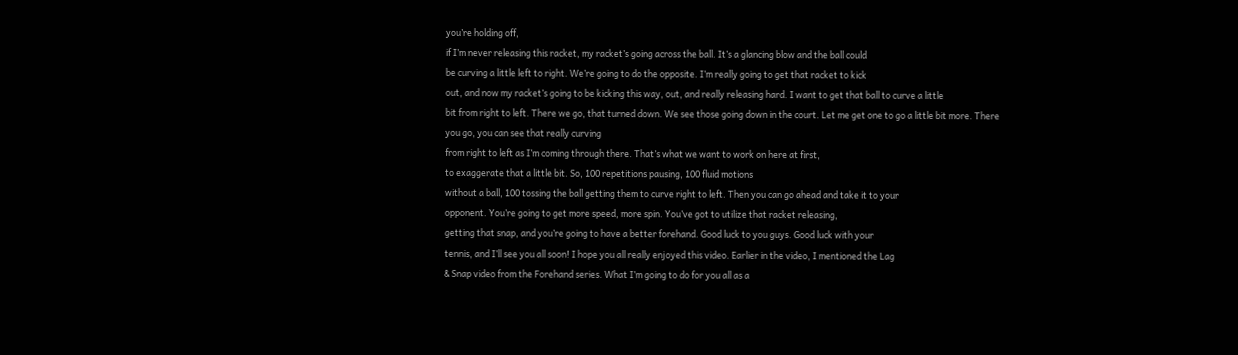you’re holding off,
if I’m never releasing this racket, my racket’s going across the ball. It’s a glancing blow and the ball could
be curving a little left to right. We’re going to do the opposite. I’m really going to get that racket to kick
out, and now my racket’s going to be kicking this way, out, and really releasing hard. I want to get that ball to curve a little
bit from right to left. There we go, that turned down. We see those going down in the court. Let me get one to go a little bit more. There you go, you can see that really curving
from right to left as I’m coming through there. That’s what we want to work on here at first,
to exaggerate that a little bit. So, 100 repetitions pausing, 100 fluid motions
without a ball, 100 tossing the ball getting them to curve right to left. Then you can go ahead and take it to your
opponent. You’re going to get more speed, more spin. You’ve got to utilize that racket releasing,
getting that snap, and you’re going to have a better forehand. Good luck to you guys. Good luck with your
tennis, and I’ll see you all soon! I hope you all really enjoyed this video. Earlier in the video, I mentioned the Lag
& Snap video from the Forehand series. What I’m going to do for you all as a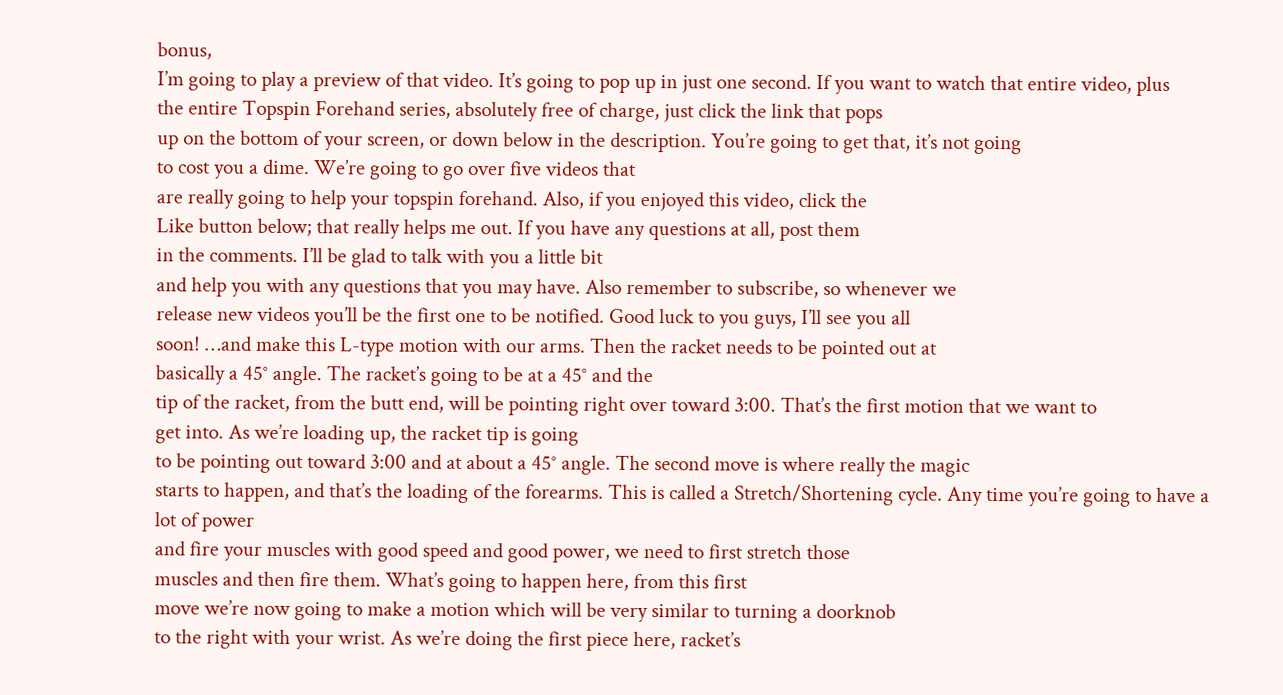bonus,
I’m going to play a preview of that video. It’s going to pop up in just one second. If you want to watch that entire video, plus
the entire Topspin Forehand series, absolutely free of charge, just click the link that pops
up on the bottom of your screen, or down below in the description. You’re going to get that, it’s not going
to cost you a dime. We’re going to go over five videos that
are really going to help your topspin forehand. Also, if you enjoyed this video, click the
Like button below; that really helps me out. If you have any questions at all, post them
in the comments. I’ll be glad to talk with you a little bit
and help you with any questions that you may have. Also remember to subscribe, so whenever we
release new videos you’ll be the first one to be notified. Good luck to you guys, I’ll see you all
soon! …and make this L-type motion with our arms. Then the racket needs to be pointed out at
basically a 45° angle. The racket’s going to be at a 45° and the
tip of the racket, from the butt end, will be pointing right over toward 3:00. That’s the first motion that we want to
get into. As we’re loading up, the racket tip is going
to be pointing out toward 3:00 and at about a 45° angle. The second move is where really the magic
starts to happen, and that’s the loading of the forearms. This is called a Stretch/Shortening cycle. Any time you’re going to have a lot of power
and fire your muscles with good speed and good power, we need to first stretch those
muscles and then fire them. What’s going to happen here, from this first
move we’re now going to make a motion which will be very similar to turning a doorknob
to the right with your wrist. As we’re doing the first piece here, racket’s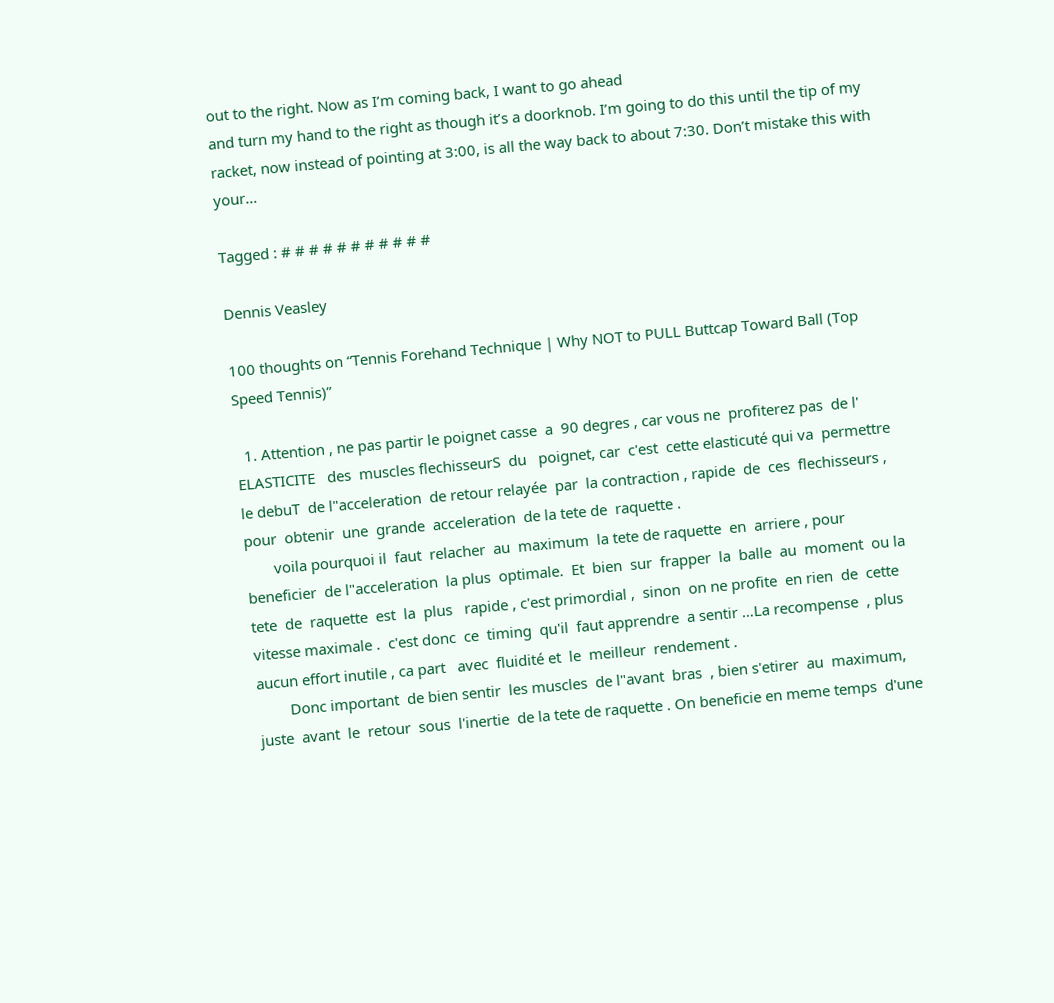out to the right. Now as I’m coming back, I want to go ahead
and turn my hand to the right as though it’s a doorknob. I’m going to do this until the tip of my
racket, now instead of pointing at 3:00, is all the way back to about 7:30. Don’t mistake this with your…

Tagged : # # # # # # # # # # #

Dennis Veasley

100 thoughts on “Tennis Forehand Technique | Why NOT to PULL Buttcap Toward Ball (Top Speed Tennis)”

  1. Attention , ne pas partir le poignet casse  a  90 degres , car vous ne  profiterez pas  de l' ELASTICITE   des  muscles flechisseurS  du   poignet, car  c'est  cette elasticuté qui va  permettre le debuT  de l"acceleration  de retour relayée  par  la contraction , rapide  de  ces  flechisseurs , pour  obtenir  une  grande  acceleration  de la tete de  raquette .
       voila pourquoi il  faut  relacher  au  maximum  la tete de raquette  en  arriere , pour  beneficier  de l"acceleration  la plus  optimale.  Et  bien  sur  frapper  la  balle  au  moment  ou la tete  de  raquette  est  la  plus   rapide , c'est primordial ,  sinon  on ne profite  en rien  de  cette vitesse maximale .  c'est donc  ce  timing  qu'il  faut apprendre  a sentir …La recompense  , plus  aucun effort inutile , ca part   avec  fluidité et  le  meilleur  rendement .
        Donc important  de bien sentir  les muscles  de l"avant  bras  , bien s'etirer  au  maximum, juste  avant  le  retour  sous  l'inertie  de la tete de raquette . On beneficie en meme temps  d'une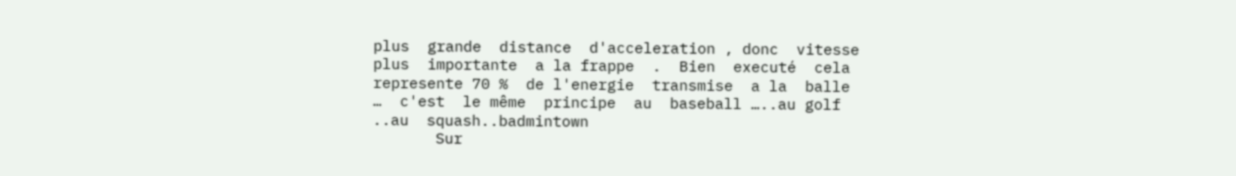plus  grande  distance  d'acceleration , donc  vitesse  plus  importante  a la frappe  .  Bien  executé  cela  represente 70 %  de l'energie  transmise  a la  balle …  c'est  le même  principe  au  baseball …..au golf ..au  squash..badmintown
       Sur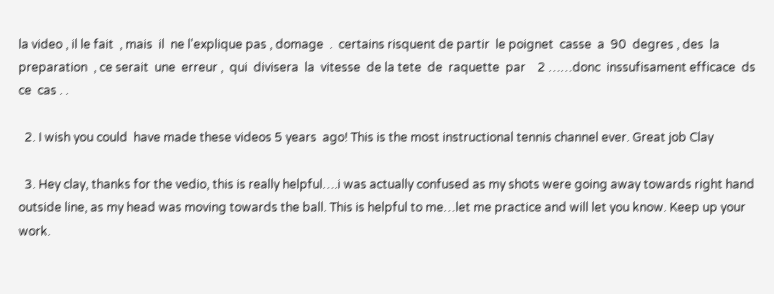la video , il le fait  , mais  il  ne l'explique pas , domage  .  certains risquent de partir  le poignet  casse  a  90  degres , des  la preparation  , ce serait  une  erreur ,  qui  divisera  la  vitesse  de la tete  de  raquette  par    2 ……donc  inssufisament efficace  ds  ce  cas . .

  2. I wish you could  have made these videos 5 years  ago! This is the most instructional tennis channel ever. Great job Clay

  3. Hey clay, thanks for the vedio, this is really helpful….i was actually confused as my shots were going away towards right hand outside line, as my head was moving towards the ball. This is helpful to me…let me practice and will let you know. Keep up your work.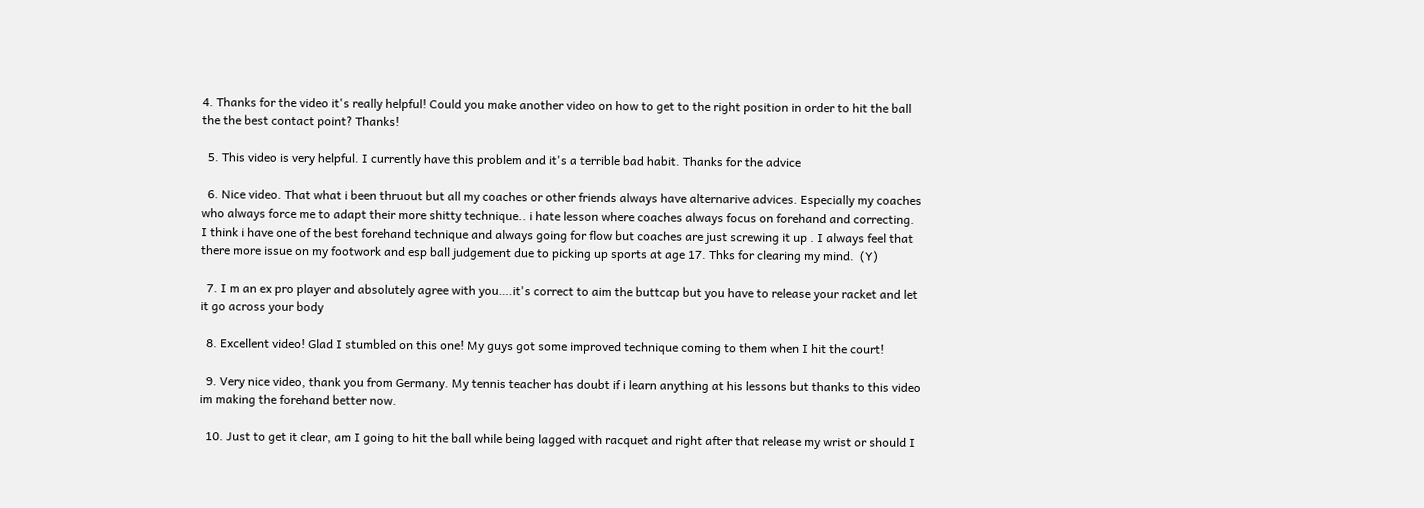4. Thanks for the video it's really helpful! Could you make another video on how to get to the right position in order to hit the ball the the best contact point? Thanks!

  5. This video is very helpful. I currently have this problem and it's a terrible bad habit. Thanks for the advice

  6. Nice video. That what i been thruout but all my coaches or other friends always have alternarive advices. Especially my coaches who always force me to adapt their more shitty technique.. i hate lesson where coaches always focus on forehand and correcting. I think i have one of the best forehand technique and always going for flow but coaches are just screwing it up . I always feel that there more issue on my footwork and esp ball judgement due to picking up sports at age 17. Thks for clearing my mind.  (Y)

  7. I m an ex pro player and absolutely agree with you….it's correct to aim the buttcap but you have to release your racket and let it go across your body

  8. Excellent video! Glad I stumbled on this one! My guys got some improved technique coming to them when I hit the court!

  9. Very nice video, thank you from Germany. My tennis teacher has doubt if i learn anything at his lessons but thanks to this video im making the forehand better now.

  10. Just to get it clear, am I going to hit the ball while being lagged with racquet and right after that release my wrist or should I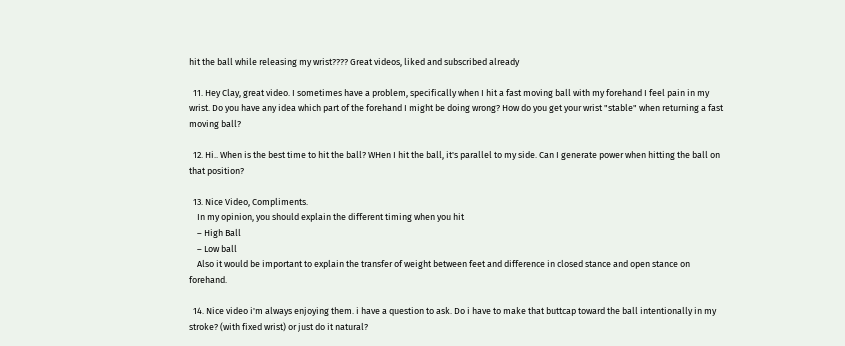hit the ball while releasing my wrist???? Great videos, liked and subscribed already

  11. Hey Clay, great video. I sometimes have a problem, specifically when I hit a fast moving ball with my forehand I feel pain in my wrist. Do you have any idea which part of the forehand I might be doing wrong? How do you get your wrist "stable" when returning a fast moving ball?

  12. Hi.. When is the best time to hit the ball? WHen I hit the ball, it's parallel to my side. Can I generate power when hitting the ball on that position?

  13. Nice Video, Compliments.
    In my opinion, you should explain the different timing when you hit
    – High Ball
    – Low ball
    Also it would be important to explain the transfer of weight between feet and difference in closed stance and open stance on forehand.

  14. Nice video i'm always enjoying them. i have a question to ask. Do i have to make that buttcap toward the ball intentionally in my stroke? (with fixed wrist) or just do it natural?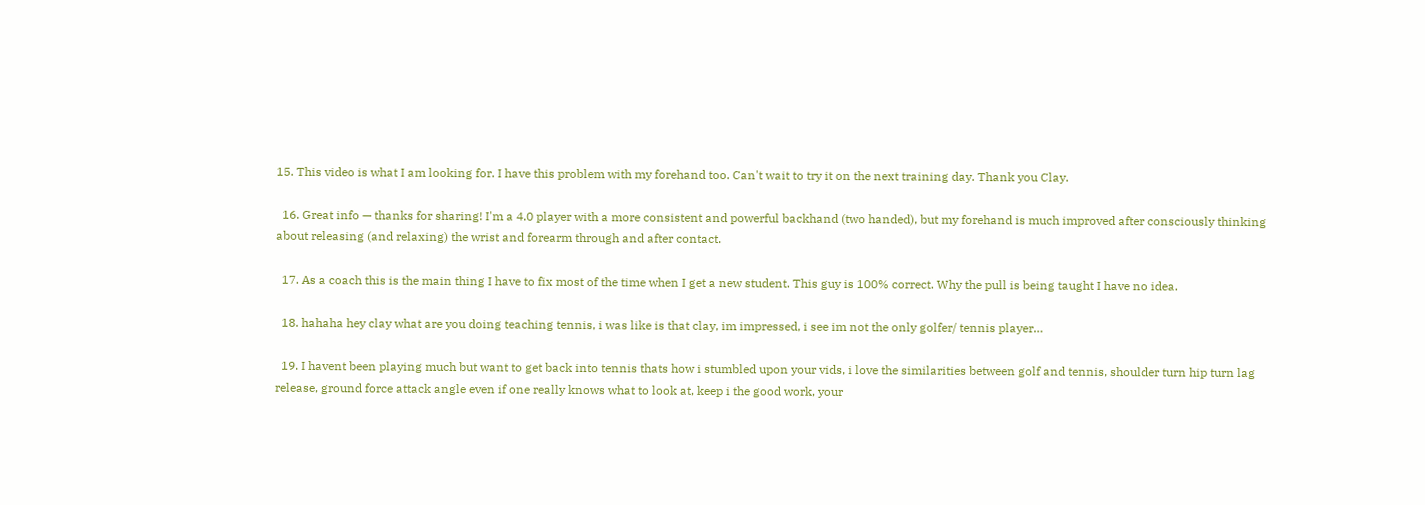15. This video is what I am looking for. I have this problem with my forehand too. Can't wait to try it on the next training day. Thank you Clay.

  16. Great info — thanks for sharing! I'm a 4.0 player with a more consistent and powerful backhand (two handed), but my forehand is much improved after consciously thinking about releasing (and relaxing) the wrist and forearm through and after contact.

  17. As a coach this is the main thing I have to fix most of the time when I get a new student. This guy is 100% correct. Why the pull is being taught I have no idea.

  18. hahaha hey clay what are you doing teaching tennis, i was like is that clay, im impressed, i see im not the only golfer/ tennis player…

  19. I havent been playing much but want to get back into tennis thats how i stumbled upon your vids, i love the similarities between golf and tennis, shoulder turn hip turn lag release, ground force attack angle even if one really knows what to look at, keep i the good work, your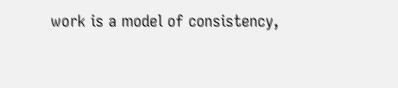work is a model of consistency,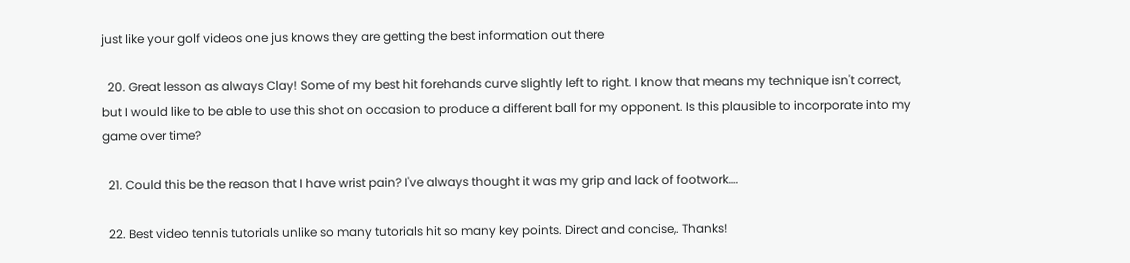just like your golf videos one jus knows they are getting the best information out there

  20. Great lesson as always Clay! Some of my best hit forehands curve slightly left to right. I know that means my technique isn't correct, but I would like to be able to use this shot on occasion to produce a different ball for my opponent. Is this plausible to incorporate into my game over time?

  21. Could this be the reason that I have wrist pain? I've always thought it was my grip and lack of footwork….

  22. Best video tennis tutorials unlike so many tutorials hit so many key points. Direct and concise,. Thanks!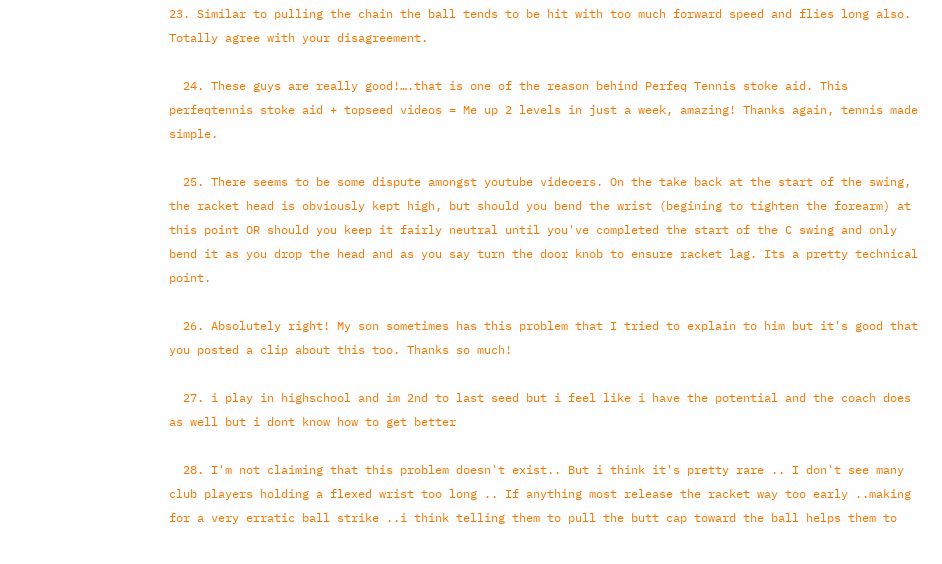23. Similar to pulling the chain the ball tends to be hit with too much forward speed and flies long also. Totally agree with your disagreement.

  24. These guys are really good!….that is one of the reason behind Perfeq Tennis stoke aid. This perfeqtennis stoke aid + topseed videos = Me up 2 levels in just a week, amazing! Thanks again, tennis made simple.

  25. There seems to be some dispute amongst youtube videoers. On the take back at the start of the swing, the racket head is obviously kept high, but should you bend the wrist (begining to tighten the forearm) at this point OR should you keep it fairly neutral until you've completed the start of the C swing and only bend it as you drop the head and as you say turn the door knob to ensure racket lag. Its a pretty technical point.

  26. Absolutely right! My son sometimes has this problem that I tried to explain to him but it's good that you posted a clip about this too. Thanks so much!

  27. i play in highschool and im 2nd to last seed but i feel like i have the potential and the coach does as well but i dont know how to get better

  28. I'm not claiming that this problem doesn't exist.. But i think it's pretty rare .. I don't see many club players holding a flexed wrist too long .. If anything most release the racket way too early ..making for a very erratic ball strike ..i think telling them to pull the butt cap toward the ball helps them to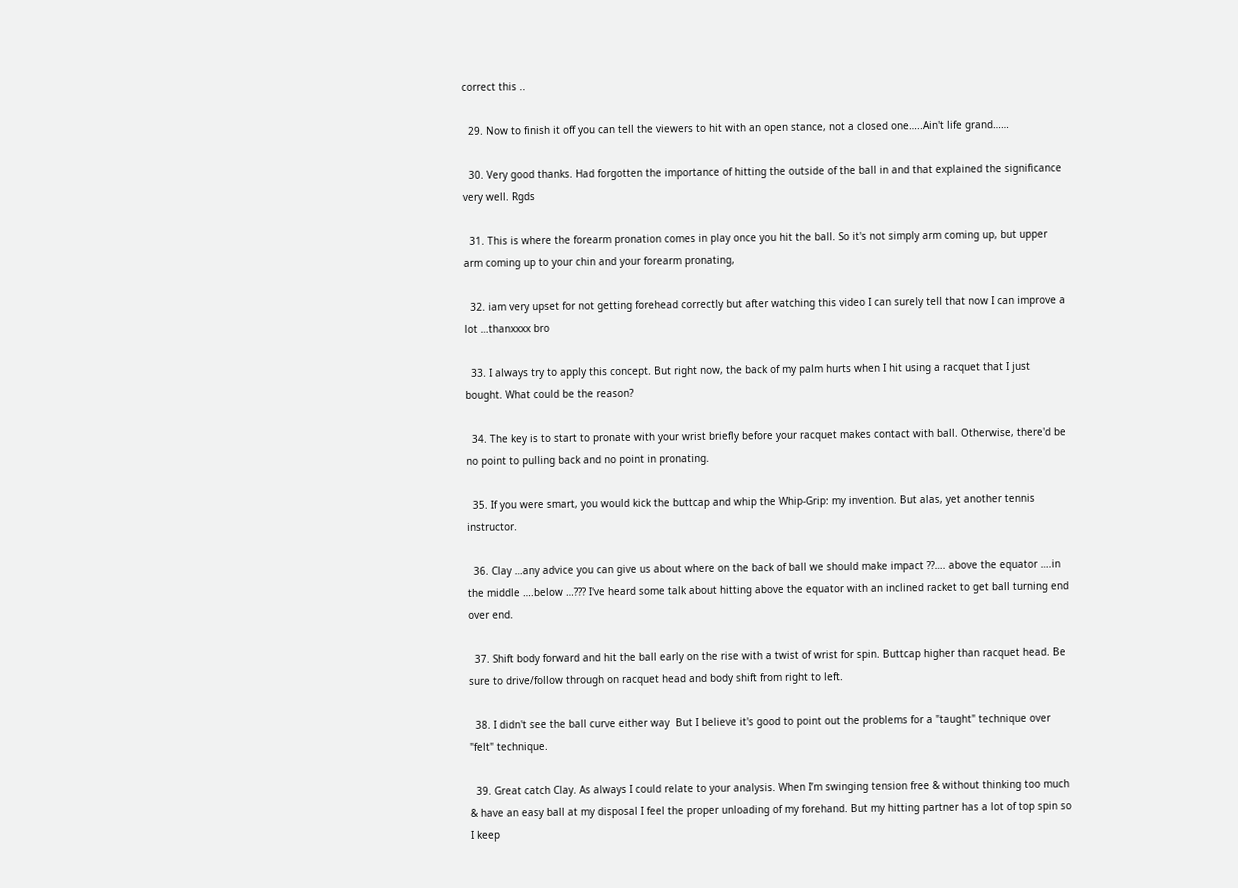correct this ..

  29. Now to finish it off you can tell the viewers to hit with an open stance, not a closed one…..Ain't life grand……

  30. Very good thanks. Had forgotten the importance of hitting the outside of the ball in and that explained the significance very well. Rgds

  31. This is where the forearm pronation comes in play once you hit the ball. So it's not simply arm coming up, but upper  arm coming up to your chin and your forearm pronating,

  32. iam very upset for not getting forehead correctly but after watching this video I can surely tell that now I can improve a lot …thanxxxx bro

  33. I always try to apply this concept. But right now, the back of my palm hurts when I hit using a racquet that I just bought. What could be the reason?

  34. The key is to start to pronate with your wrist briefly before your racquet makes contact with ball. Otherwise, there'd be no point to pulling back and no point in pronating.

  35. If you were smart, you would kick the buttcap and whip the Whip-Grip: my invention. But alas, yet another tennis instructor.

  36. Clay …any advice you can give us about where on the back of ball we should make impact ??…. above the equator ….in the middle ….below …??? I've heard some talk about hitting above the equator with an inclined racket to get ball turning end over end.

  37. Shift body forward and hit the ball early on the rise with a twist of wrist for spin. Buttcap higher than racquet head. Be sure to drive/follow through on racquet head and body shift from right to left.

  38. I didn't see the ball curve either way  But I believe it's good to point out the problems for a "taught" technique over "felt" technique.

  39. Great catch Clay. As always I could relate to your analysis. When I’m swinging tension free & without thinking too much & have an easy ball at my disposal I feel the proper unloading of my forehand. But my hitting partner has a lot of top spin so I keep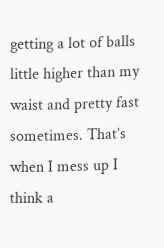getting a lot of balls little higher than my waist and pretty fast sometimes. That’s when I mess up I think a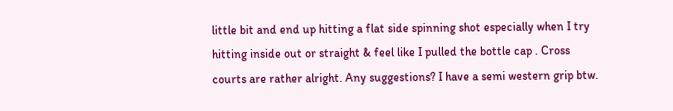little bit and end up hitting a flat side spinning shot especially when I try hitting inside out or straight & feel like I pulled the bottle cap . Cross courts are rather alright. Any suggestions? I have a semi western grip btw.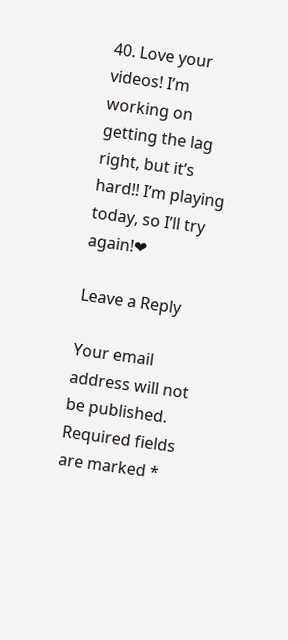40. Love your videos! I’m working on getting the lag right, but it’s hard!! I’m playing today, so I’ll try again!❤

Leave a Reply

Your email address will not be published. Required fields are marked *